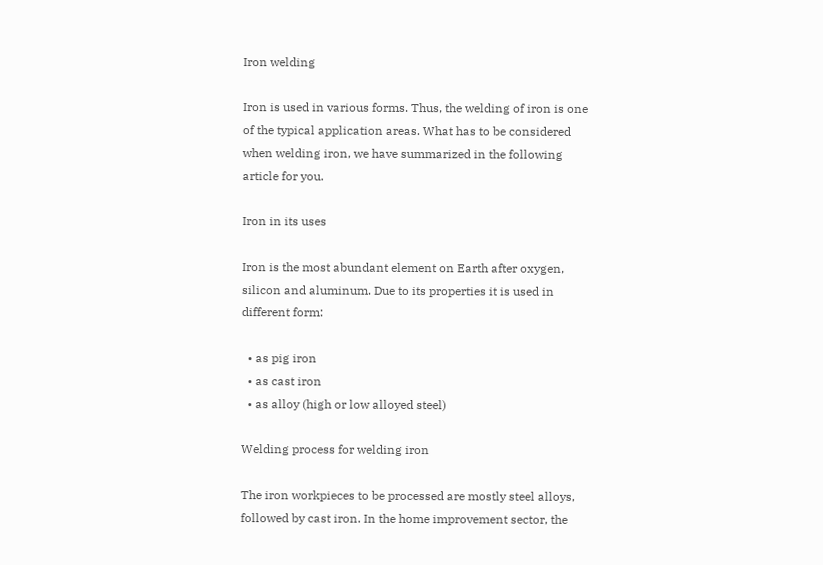Iron welding

Iron is used in various forms. Thus, the welding of iron is one of the typical application areas. What has to be considered when welding iron, we have summarized in the following article for you.

Iron in its uses

Iron is the most abundant element on Earth after oxygen, silicon and aluminum. Due to its properties it is used in different form:

  • as pig iron
  • as cast iron
  • as alloy (high or low alloyed steel)

Welding process for welding iron

The iron workpieces to be processed are mostly steel alloys, followed by cast iron. In the home improvement sector, the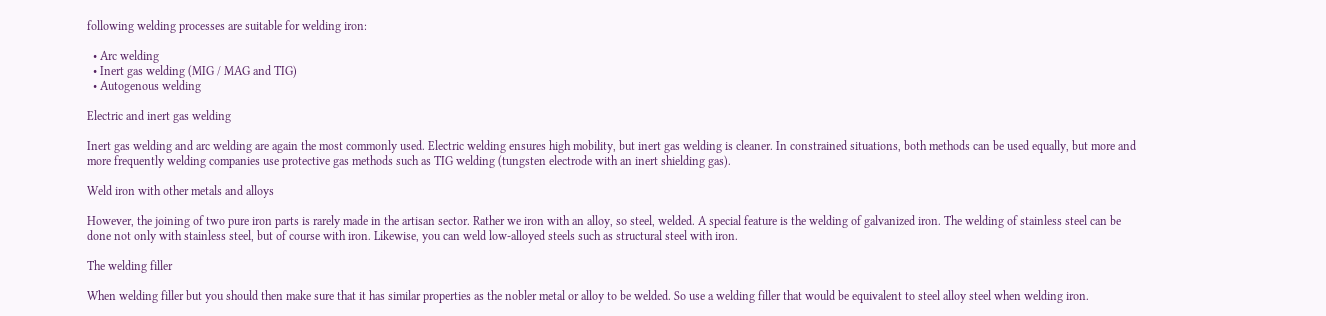following welding processes are suitable for welding iron:

  • Arc welding
  • Inert gas welding (MIG / MAG and TIG)
  • Autogenous welding

Electric and inert gas welding

Inert gas welding and arc welding are again the most commonly used. Electric welding ensures high mobility, but inert gas welding is cleaner. In constrained situations, both methods can be used equally, but more and more frequently welding companies use protective gas methods such as TIG welding (tungsten electrode with an inert shielding gas).

Weld iron with other metals and alloys

However, the joining of two pure iron parts is rarely made in the artisan sector. Rather we iron with an alloy, so steel, welded. A special feature is the welding of galvanized iron. The welding of stainless steel can be done not only with stainless steel, but of course with iron. Likewise, you can weld low-alloyed steels such as structural steel with iron.

The welding filler

When welding filler but you should then make sure that it has similar properties as the nobler metal or alloy to be welded. So use a welding filler that would be equivalent to steel alloy steel when welding iron.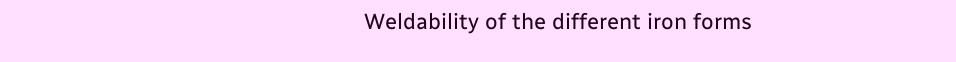Weldability of the different iron forms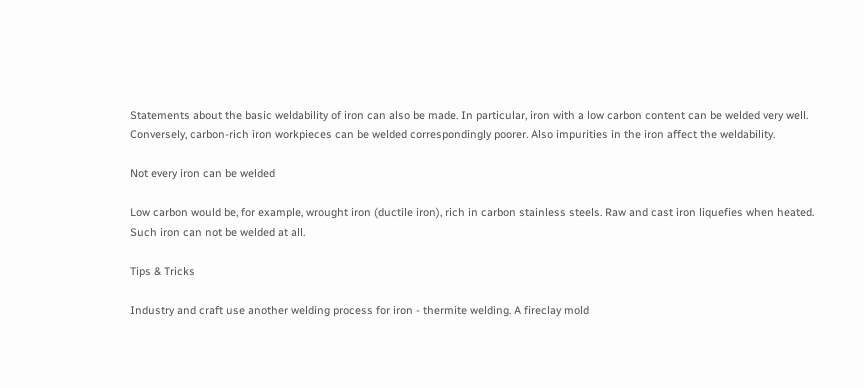Statements about the basic weldability of iron can also be made. In particular, iron with a low carbon content can be welded very well. Conversely, carbon-rich iron workpieces can be welded correspondingly poorer. Also impurities in the iron affect the weldability.

Not every iron can be welded

Low carbon would be, for example, wrought iron (ductile iron), rich in carbon stainless steels. Raw and cast iron liquefies when heated. Such iron can not be welded at all.

Tips & Tricks

Industry and craft use another welding process for iron - thermite welding. A fireclay mold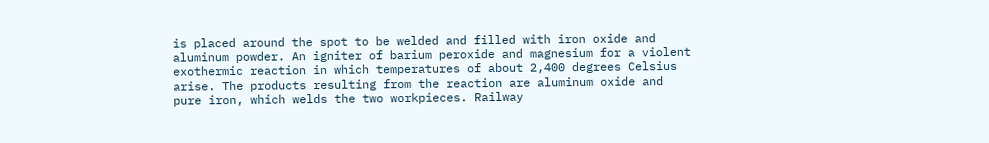is placed around the spot to be welded and filled with iron oxide and aluminum powder. An igniter of barium peroxide and magnesium for a violent exothermic reaction in which temperatures of about 2,400 degrees Celsius arise. The products resulting from the reaction are aluminum oxide and pure iron, which welds the two workpieces. Railway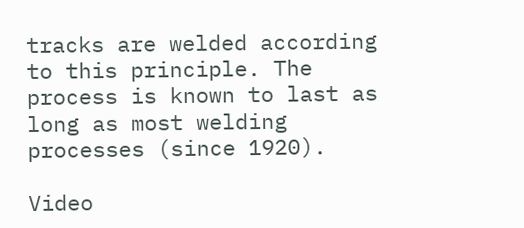tracks are welded according to this principle. The process is known to last as long as most welding processes (since 1920).

Video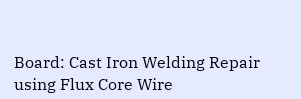Board: Cast Iron Welding Repair using Flux Core Wire